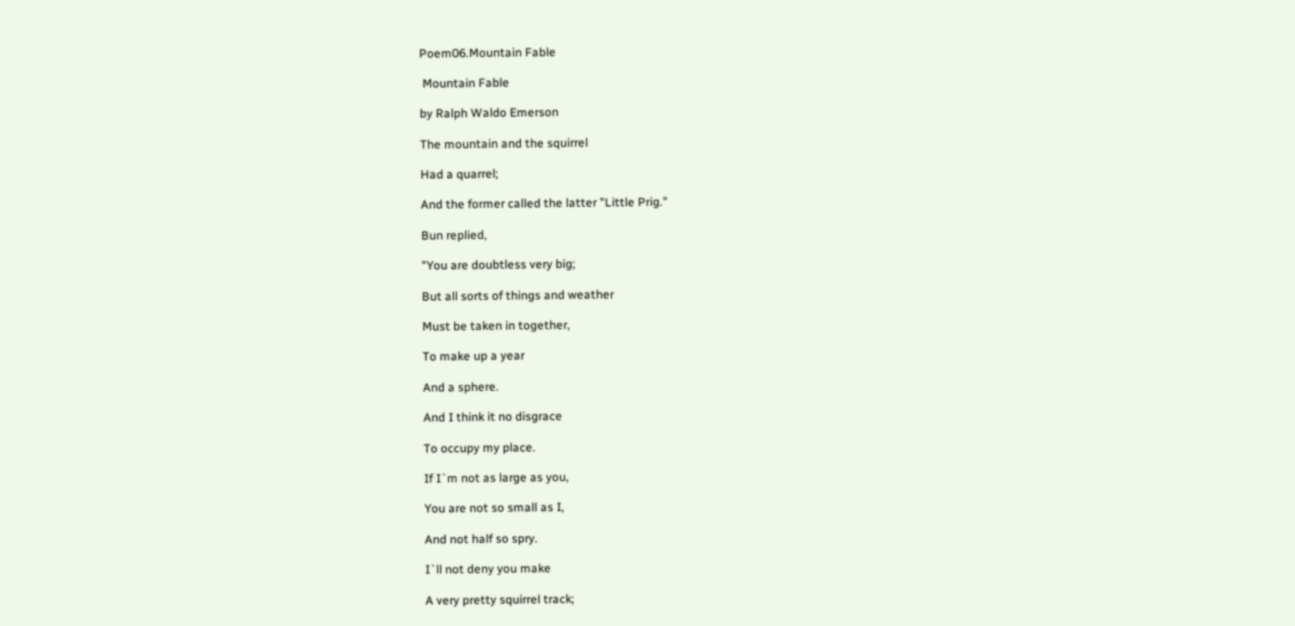Poem06.Mountain Fable

 Mountain Fable

by Ralph Waldo Emerson

The mountain and the squirrel

Had a quarrel;

And the former called the latter "Little Prig."

Bun replied,

"You are doubtless very big;

But all sorts of things and weather

Must be taken in together,

To make up a year

And a sphere.

And I think it no disgrace

To occupy my place.

If I`m not as large as you,

You are not so small as I,

And not half so spry.

I`ll not deny you make

A very pretty squirrel track;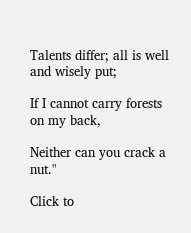Talents differ; all is well and wisely put;

If I cannot carry forests on my back,

Neither can you crack a nut."

Click to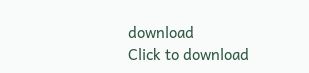download
Click to download